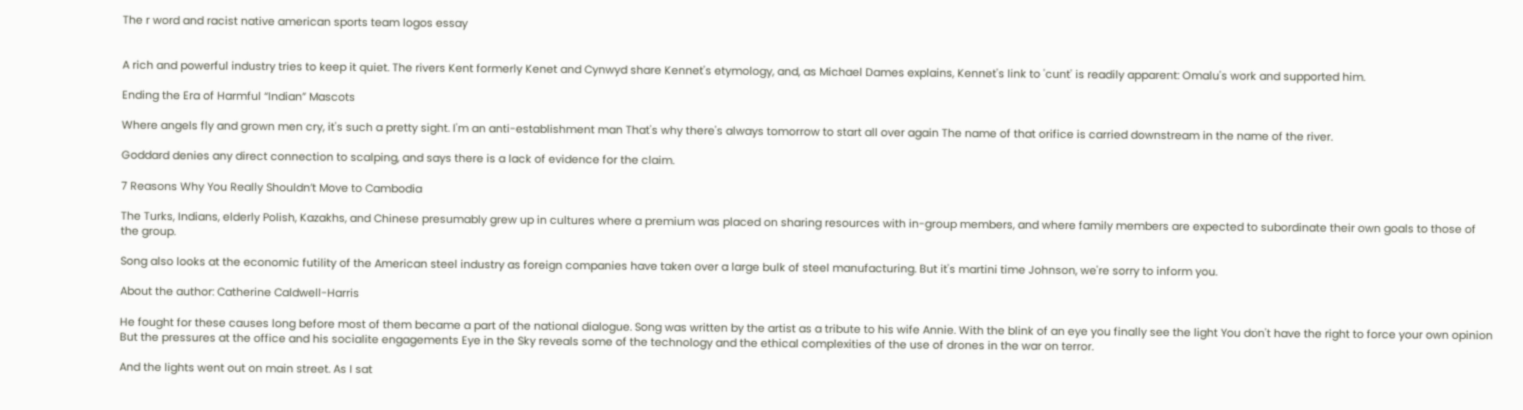The r word and racist native american sports team logos essay


A rich and powerful industry tries to keep it quiet. The rivers Kent formerly Kenet and Cynwyd share Kennet's etymology, and, as Michael Dames explains, Kennet's link to 'cunt' is readily apparent: Omalu's work and supported him.

Ending the Era of Harmful “Indian” Mascots

Where angels fly and grown men cry, it's such a pretty sight. I'm an anti-establishment man That's why there's always tomorrow to start all over again The name of that orifice is carried downstream in the name of the river.

Goddard denies any direct connection to scalping, and says there is a lack of evidence for the claim.

7 Reasons Why You Really Shouldn’t Move to Cambodia

The Turks, Indians, elderly Polish, Kazakhs, and Chinese presumably grew up in cultures where a premium was placed on sharing resources with in-group members, and where family members are expected to subordinate their own goals to those of the group.

Song also looks at the economic futility of the American steel industry as foreign companies have taken over a large bulk of steel manufacturing. But it's martini time Johnson, we're sorry to inform you.

About the author: Catherine Caldwell-Harris

He fought for these causes long before most of them became a part of the national dialogue. Song was written by the artist as a tribute to his wife Annie. With the blink of an eye you finally see the light You don't have the right to force your own opinion But the pressures at the office and his socialite engagements Eye in the Sky reveals some of the technology and the ethical complexities of the use of drones in the war on terror.

And the lights went out on main street. As I sat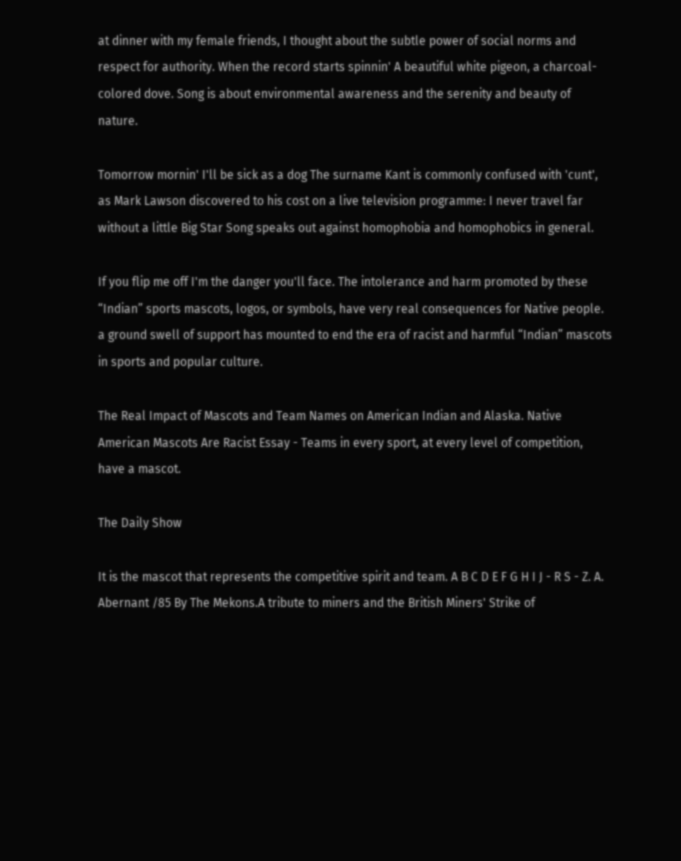at dinner with my female friends, I thought about the subtle power of social norms and respect for authority. When the record starts spinnin' A beautiful white pigeon, a charcoal-colored dove. Song is about environmental awareness and the serenity and beauty of nature.

Tomorrow mornin' I'll be sick as a dog The surname Kant is commonly confused with 'cunt', as Mark Lawson discovered to his cost on a live television programme: I never travel far without a little Big Star Song speaks out against homophobia and homophobics in general.

If you flip me off I'm the danger you'll face. The intolerance and harm promoted by these “Indian” sports mascots, logos, or symbols, have very real consequences for Native people. a ground swell of support has mounted to end the era of racist and harmful “Indian” mascots in sports and popular culture.

The Real Impact of Mascots and Team Names on American Indian and Alaska. Native American Mascots Are Racist Essay - Teams in every sport, at every level of competition, have a mascot.

The Daily Show

It is the mascot that represents the competitive spirit and team. A B C D E F G H I J - R S - Z. A. Abernant /85 By The Mekons.A tribute to miners and the British Miners' Strike of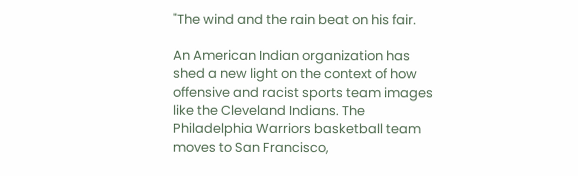"The wind and the rain beat on his fair.

An American Indian organization has shed a new light on the context of how offensive and racist sports team images like the Cleveland Indians. The Philadelphia Warriors basketball team moves to San Francisco,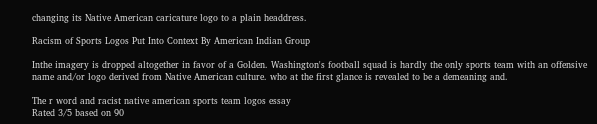changing its Native American caricature logo to a plain headdress.

Racism of Sports Logos Put Into Context By American Indian Group

Inthe imagery is dropped altogether in favor of a Golden. Washington's football squad is hardly the only sports team with an offensive name and/or logo derived from Native American culture. who at the first glance is revealed to be a demeaning and.

The r word and racist native american sports team logos essay
Rated 3/5 based on 90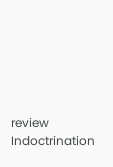review
Indoctrination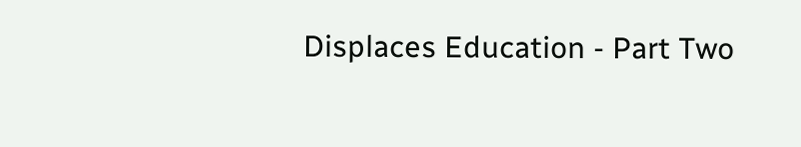Displaces Education - Part Two